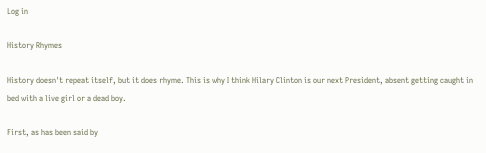Log in

History Rhymes

History doesn't repeat itself, but it does rhyme. This is why I think Hilary Clinton is our next President, absent getting caught in bed with a live girl or a dead boy.

First, as has been said by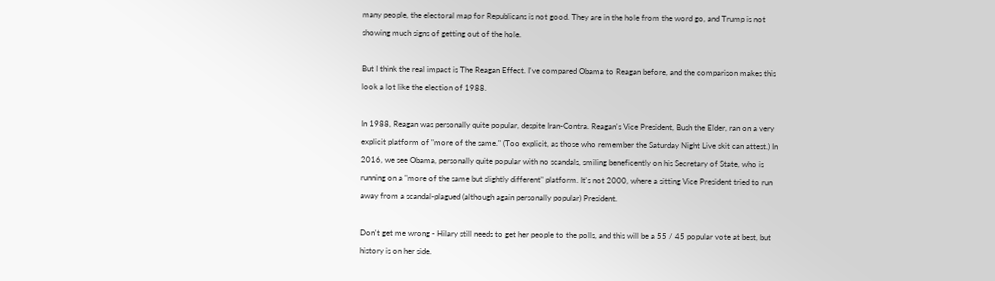many people, the electoral map for Republicans is not good. They are in the hole from the word go, and Trump is not showing much signs of getting out of the hole.

But I think the real impact is The Reagan Effect. I've compared Obama to Reagan before, and the comparison makes this look a lot like the election of 1988.

In 1988, Reagan was personally quite popular, despite Iran-Contra. Reagan's Vice President, Bush the Elder, ran on a very explicit platform of "more of the same." (Too explicit, as those who remember the Saturday Night Live skit can attest.) In 2016, we see Obama, personally quite popular with no scandals, smiling beneficently on his Secretary of State, who is running on a "more of the same but slightly different" platform. It's not 2000, where a sitting Vice President tried to run away from a scandal-plagued (although again personally popular) President.

Don't get me wrong - Hilary still needs to get her people to the polls, and this will be a 55 / 45 popular vote at best, but history is on her side.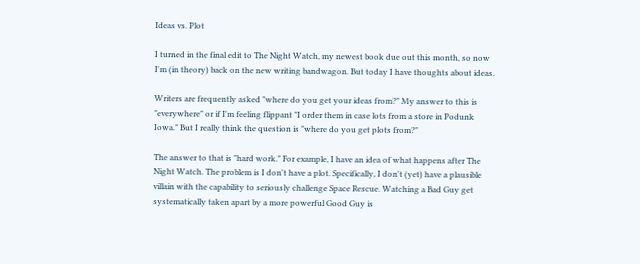Ideas vs. Plot

I turned in the final edit to The Night Watch, my newest book due out this month, so now I'm (in theory) back on the new writing bandwagon. But today I have thoughts about ideas.

Writers are frequently asked "where do you get your ideas from?" My answer to this is "everywhere" or if I'm feeling flippant "I order them in case lots from a store in Podunk Iowa." But I really think the question is "where do you get plots from?"

The answer to that is "hard work." For example, I have an idea of what happens after The Night Watch. The problem is I don't have a plot. Specifically, I don't (yet) have a plausible villain with the capability to seriously challenge Space Rescue. Watching a Bad Guy get systematically taken apart by a more powerful Good Guy is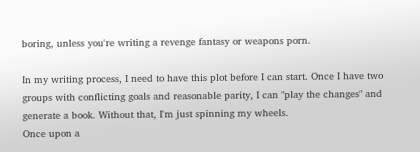boring, unless you're writing a revenge fantasy or weapons porn.

In my writing process, I need to have this plot before I can start. Once I have two groups with conflicting goals and reasonable parity, I can "play the changes" and generate a book. Without that, I'm just spinning my wheels.
Once upon a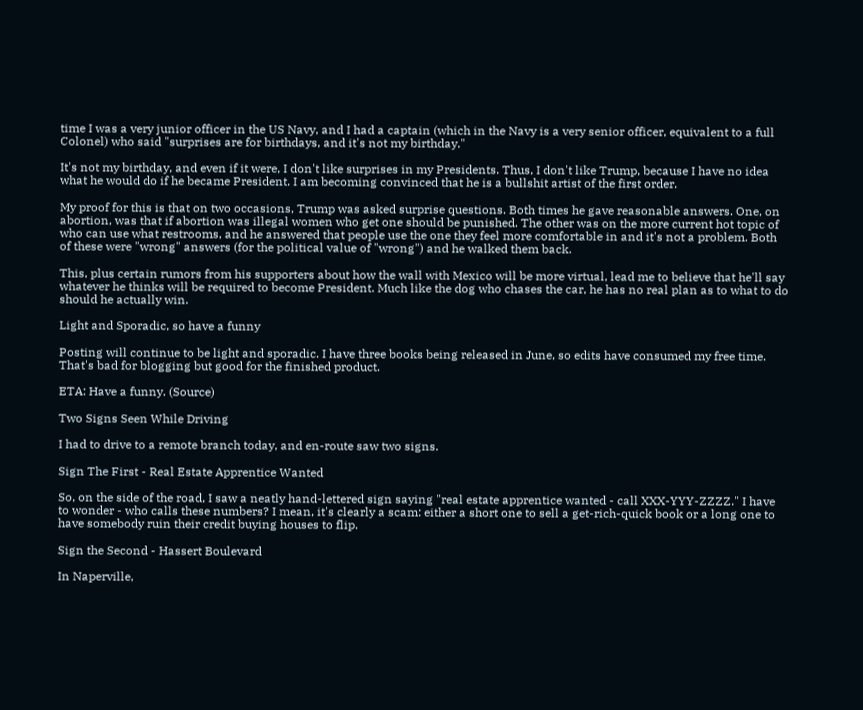time I was a very junior officer in the US Navy, and I had a captain (which in the Navy is a very senior officer, equivalent to a full Colonel) who said "surprises are for birthdays, and it's not my birthday."

It's not my birthday, and even if it were, I don't like surprises in my Presidents. Thus, I don't like Trump, because I have no idea what he would do if he became President. I am becoming convinced that he is a bullshit artist of the first order.

My proof for this is that on two occasions, Trump was asked surprise questions. Both times he gave reasonable answers. One, on abortion, was that if abortion was illegal women who get one should be punished. The other was on the more current hot topic of who can use what restrooms, and he answered that people use the one they feel more comfortable in and it's not a problem. Both of these were "wrong" answers (for the political value of "wrong") and he walked them back.

This, plus certain rumors from his supporters about how the wall with Mexico will be more virtual, lead me to believe that he'll say whatever he thinks will be required to become President. Much like the dog who chases the car, he has no real plan as to what to do should he actually win.

Light and Sporadic, so have a funny

Posting will continue to be light and sporadic. I have three books being released in June, so edits have consumed my free time. That's bad for blogging but good for the finished product.

ETA: Have a funny. (Source)

Two Signs Seen While Driving

I had to drive to a remote branch today, and en-route saw two signs.

Sign The First - Real Estate Apprentice Wanted

So, on the side of the road, I saw a neatly hand-lettered sign saying "real estate apprentice wanted - call XXX-YYY-ZZZZ." I have to wonder - who calls these numbers? I mean, it's clearly a scam: either a short one to sell a get-rich-quick book or a long one to have somebody ruin their credit buying houses to flip.

Sign the Second - Hassert Boulevard

In Naperville,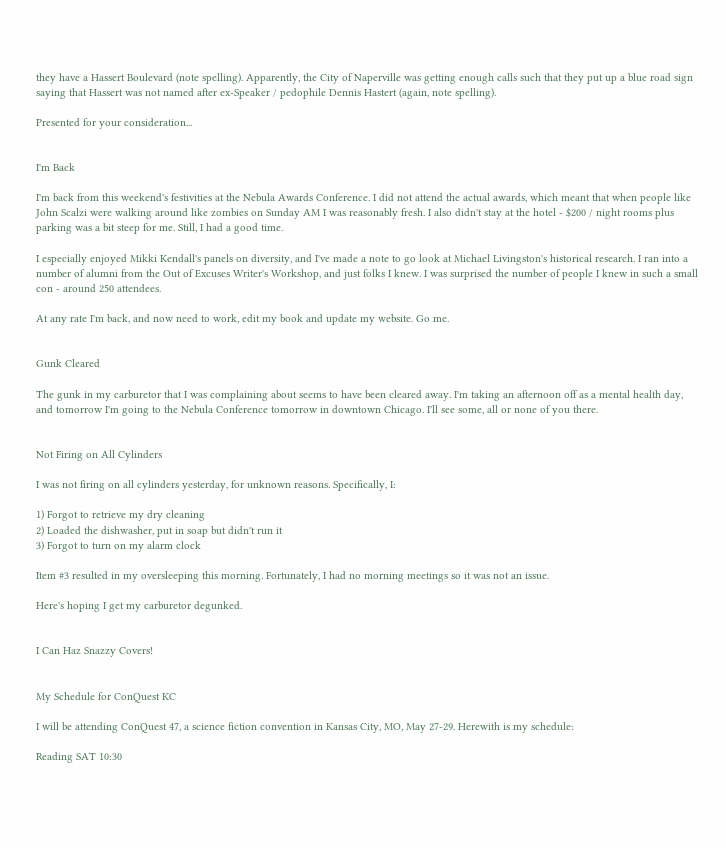they have a Hassert Boulevard (note spelling). Apparently, the City of Naperville was getting enough calls such that they put up a blue road sign saying that Hassert was not named after ex-Speaker / pedophile Dennis Hastert (again, note spelling).

Presented for your consideration...


I'm Back

I'm back from this weekend's festivities at the Nebula Awards Conference. I did not attend the actual awards, which meant that when people like John Scalzi were walking around like zombies on Sunday AM I was reasonably fresh. I also didn't stay at the hotel - $200 / night rooms plus parking was a bit steep for me. Still, I had a good time.

I especially enjoyed Mikki Kendall's panels on diversity, and I've made a note to go look at Michael Livingston's historical research. I ran into a number of alumni from the Out of Excuses Writer's Workshop, and just folks I knew. I was surprised the number of people I knew in such a small con - around 250 attendees.

At any rate I'm back, and now need to work, edit my book and update my website. Go me.


Gunk Cleared

The gunk in my carburetor that I was complaining about seems to have been cleared away. I'm taking an afternoon off as a mental health day, and tomorrow I'm going to the Nebula Conference tomorrow in downtown Chicago. I'll see some, all or none of you there.


Not Firing on All Cylinders

I was not firing on all cylinders yesterday, for unknown reasons. Specifically, I:

1) Forgot to retrieve my dry cleaning
2) Loaded the dishwasher, put in soap but didn't run it
3) Forgot to turn on my alarm clock

Item #3 resulted in my oversleeping this morning. Fortunately, I had no morning meetings so it was not an issue.

Here's hoping I get my carburetor degunked.


I Can Haz Snazzy Covers!


My Schedule for ConQuest KC

I will be attending ConQuest 47, a science fiction convention in Kansas City, MO, May 27-29. Herewith is my schedule:

Reading SAT 10:30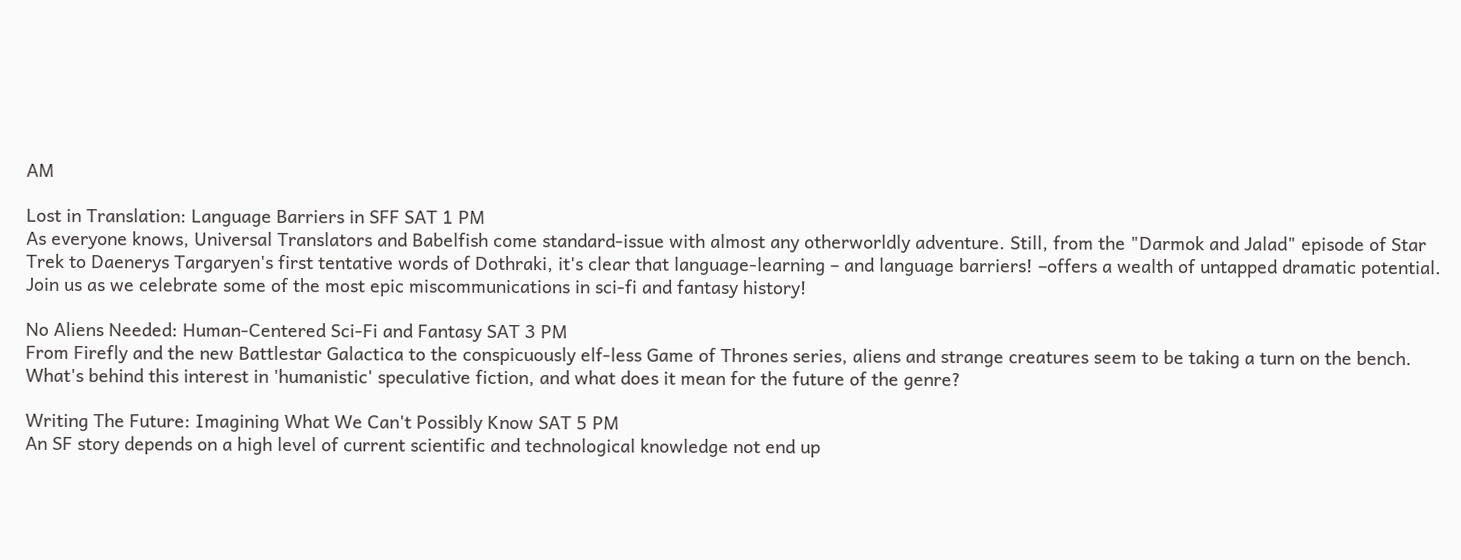AM

Lost in Translation: Language Barriers in SFF SAT 1 PM
As everyone knows, Universal Translators and Babelfish come standard-issue with almost any otherworldly adventure. Still, from the "Darmok and Jalad" episode of Star Trek to Daenerys Targaryen's first tentative words of Dothraki, it's clear that language-learning – and language barriers! –offers a wealth of untapped dramatic potential. Join us as we celebrate some of the most epic miscommunications in sci-fi and fantasy history!

No Aliens Needed: Human-Centered Sci-Fi and Fantasy SAT 3 PM
From Firefly and the new Battlestar Galactica to the conspicuously elf-less Game of Thrones series, aliens and strange creatures seem to be taking a turn on the bench. What's behind this interest in 'humanistic' speculative fiction, and what does it mean for the future of the genre?

Writing The Future: Imagining What We Can't Possibly Know SAT 5 PM
An SF story depends on a high level of current scientific and technological knowledge not end up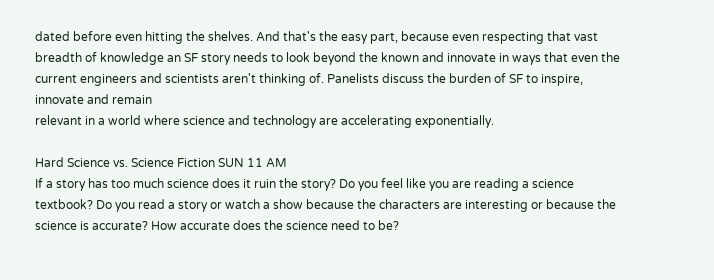dated before even hitting the shelves. And that's the easy part, because even respecting that vast breadth of knowledge an SF story needs to look beyond the known and innovate in ways that even the current engineers and scientists aren't thinking of. Panelists discuss the burden of SF to inspire, innovate and remain
relevant in a world where science and technology are accelerating exponentially.

Hard Science vs. Science Fiction SUN 11 AM
If a story has too much science does it ruin the story? Do you feel like you are reading a science textbook? Do you read a story or watch a show because the characters are interesting or because the science is accurate? How accurate does the science need to be?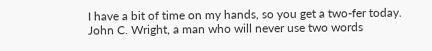I have a bit of time on my hands, so you get a two-fer today. John C. Wright, a man who will never use two words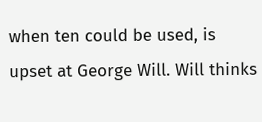when ten could be used, is upset at George Will. Will thinks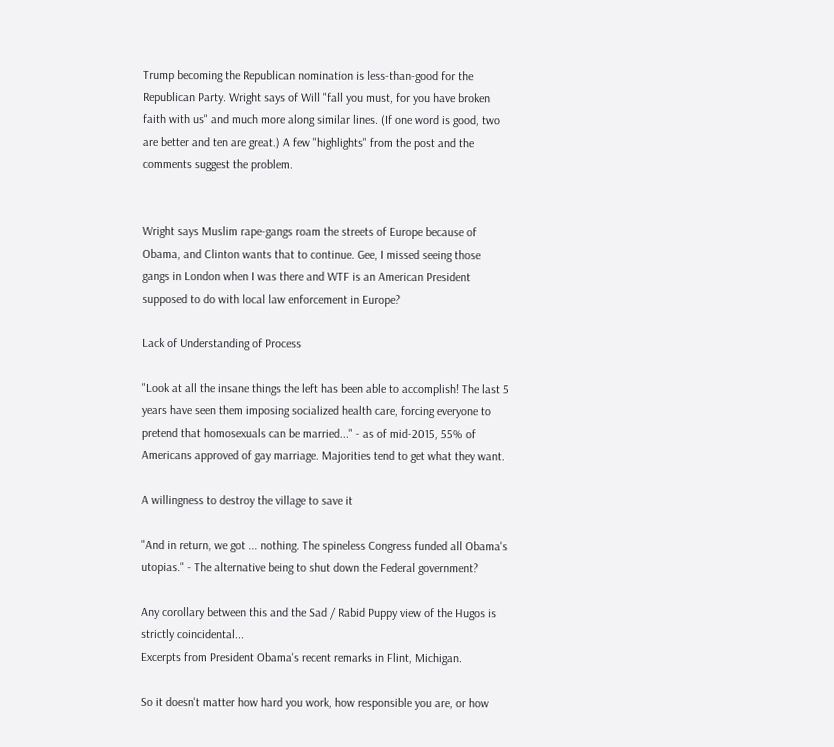Trump becoming the Republican nomination is less-than-good for the Republican Party. Wright says of Will "fall you must, for you have broken faith with us" and much more along similar lines. (If one word is good, two are better and ten are great.) A few "highlights" from the post and the comments suggest the problem.


Wright says Muslim rape-gangs roam the streets of Europe because of Obama, and Clinton wants that to continue. Gee, I missed seeing those gangs in London when I was there and WTF is an American President supposed to do with local law enforcement in Europe?

Lack of Understanding of Process

"Look at all the insane things the left has been able to accomplish! The last 5 years have seen them imposing socialized health care, forcing everyone to pretend that homosexuals can be married..." - as of mid-2015, 55% of Americans approved of gay marriage. Majorities tend to get what they want.

A willingness to destroy the village to save it

"And in return, we got ... nothing. The spineless Congress funded all Obama's utopias." - The alternative being to shut down the Federal government?

Any corollary between this and the Sad / Rabid Puppy view of the Hugos is strictly coincidental...
Excerpts from President Obama's recent remarks in Flint, Michigan.

So it doesn't matter how hard you work, how responsible you are, or how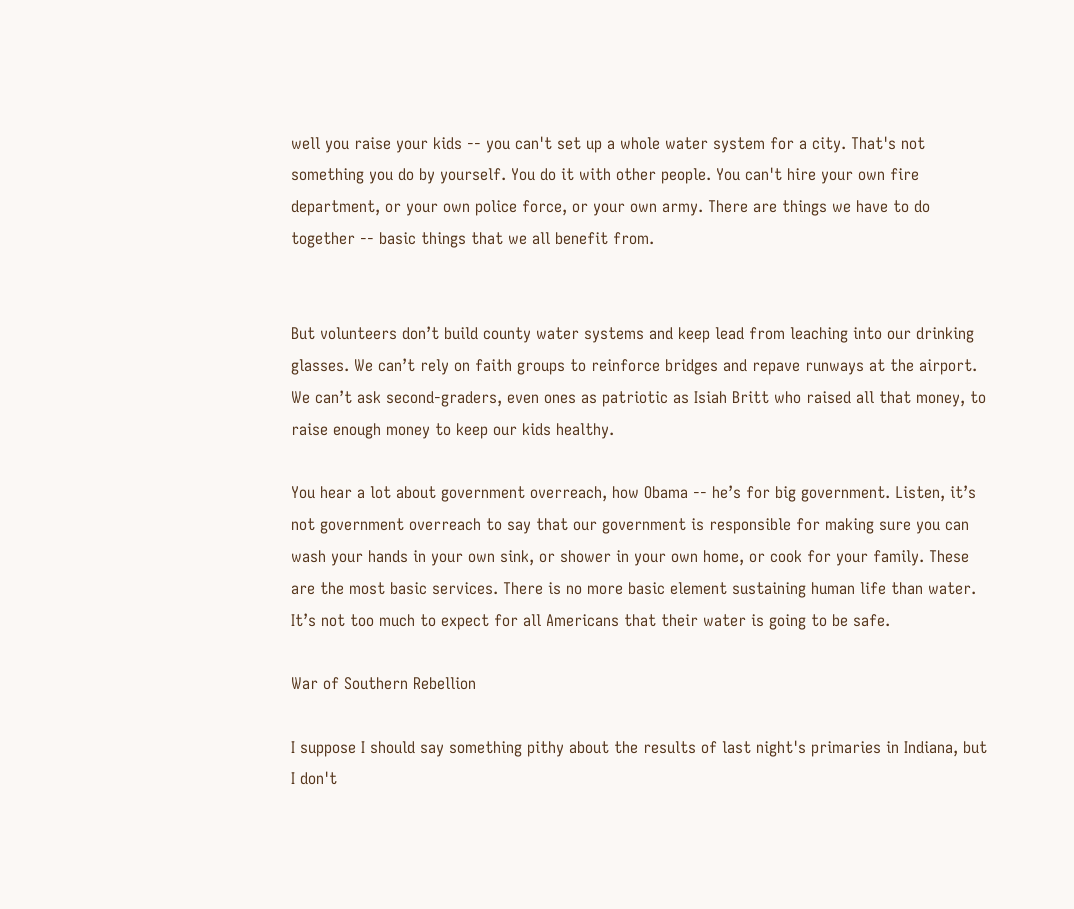well you raise your kids -- you can't set up a whole water system for a city. That's not something you do by yourself. You do it with other people. You can't hire your own fire department, or your own police force, or your own army. There are things we have to do together -- basic things that we all benefit from.


But volunteers don’t build county water systems and keep lead from leaching into our drinking glasses. We can’t rely on faith groups to reinforce bridges and repave runways at the airport. We can’t ask second-graders, even ones as patriotic as Isiah Britt who raised all that money, to raise enough money to keep our kids healthy.

You hear a lot about government overreach, how Obama -- he’s for big government. Listen, it’s not government overreach to say that our government is responsible for making sure you can wash your hands in your own sink, or shower in your own home, or cook for your family. These are the most basic services. There is no more basic element sustaining human life than water. It’s not too much to expect for all Americans that their water is going to be safe.

War of Southern Rebellion

I suppose I should say something pithy about the results of last night's primaries in Indiana, but I don't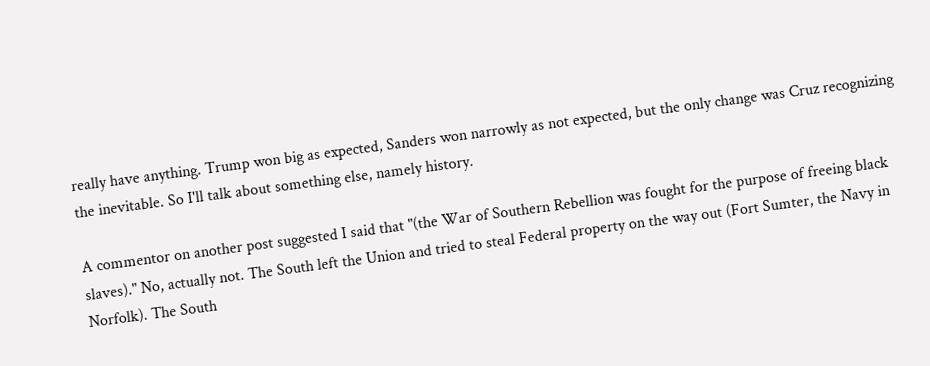really have anything. Trump won big as expected, Sanders won narrowly as not expected, but the only change was Cruz recognizing the inevitable. So I'll talk about something else, namely history.

A commentor on another post suggested I said that "(the War of Southern Rebellion was fought for the purpose of freeing black slaves)." No, actually not. The South left the Union and tried to steal Federal property on the way out (Fort Sumter, the Navy in Norfolk). The South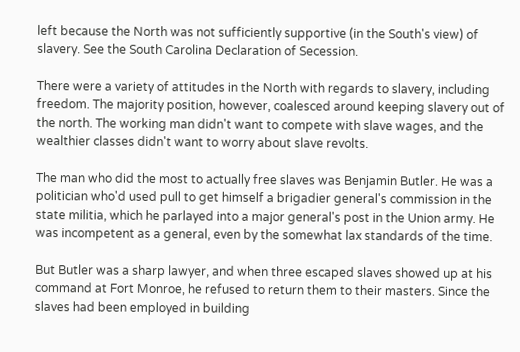left because the North was not sufficiently supportive (in the South's view) of slavery. See the South Carolina Declaration of Secession.

There were a variety of attitudes in the North with regards to slavery, including freedom. The majority position, however, coalesced around keeping slavery out of the north. The working man didn't want to compete with slave wages, and the wealthier classes didn't want to worry about slave revolts.

The man who did the most to actually free slaves was Benjamin Butler. He was a politician who'd used pull to get himself a brigadier general's commission in the state militia, which he parlayed into a major general's post in the Union army. He was incompetent as a general, even by the somewhat lax standards of the time.

But Butler was a sharp lawyer, and when three escaped slaves showed up at his command at Fort Monroe, he refused to return them to their masters. Since the slaves had been employed in building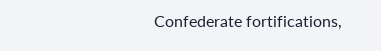Confederate fortifications,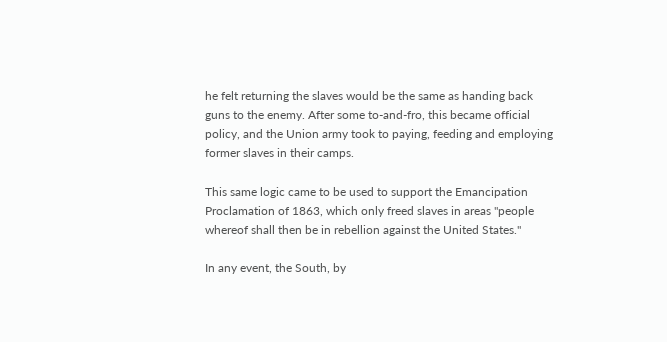he felt returning the slaves would be the same as handing back guns to the enemy. After some to-and-fro, this became official policy, and the Union army took to paying, feeding and employing former slaves in their camps.

This same logic came to be used to support the Emancipation Proclamation of 1863, which only freed slaves in areas "people whereof shall then be in rebellion against the United States."

In any event, the South, by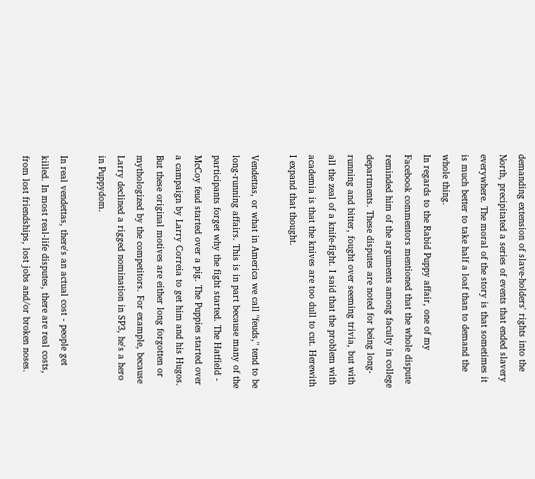demanding extension of slave-holders' rights into the North, precipitated a series of events that ended slavery everywhere. The moral of the story is that sometimes it is much better to take half a loaf than to demand the whole thing.
In regards to the Rabid Puppy affair, one of my Facebook commentors mentioned that the whole dispute reminded him of the arguments among faculty in college departments. These disputes are noted for being long-running and bitter, fought over seeming trivia, but with all the zeal of a knife-fight. I said that the problem with academia is that the knives are too dull to cut. Herewith I expand that thought.

Vendettas, or what in America we call "feuds," tend to be long-running affairs. This is in part because many of the participants forget why the fight started. The Hatfield - McCoy feud started over a pig. The Puppies started over a campaign by Larry Correia to get him and his Hugos. But these original motives are either long forgotten or mythologized by the competitors. For example, because Larry declined a rigged nomination in SP3, he's a hero in Puppydom.

In real vendettas, there's an actual cost - people get killed. In most real-life disputes, there are real costs, from lost friendships, lost jobs and/or broken noses.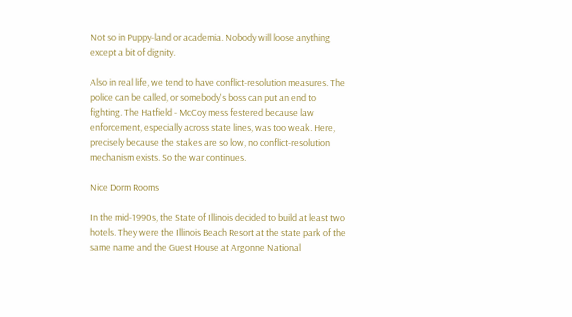Not so in Puppy-land or academia. Nobody will loose anything except a bit of dignity.

Also in real life, we tend to have conflict-resolution measures. The police can be called, or somebody's boss can put an end to fighting. The Hatfield - McCoy mess festered because law enforcement, especially across state lines, was too weak. Here, precisely because the stakes are so low, no conflict-resolution mechanism exists. So the war continues.

Nice Dorm Rooms

In the mid-1990s, the State of Illinois decided to build at least two hotels. They were the Illinois Beach Resort at the state park of the same name and the Guest House at Argonne National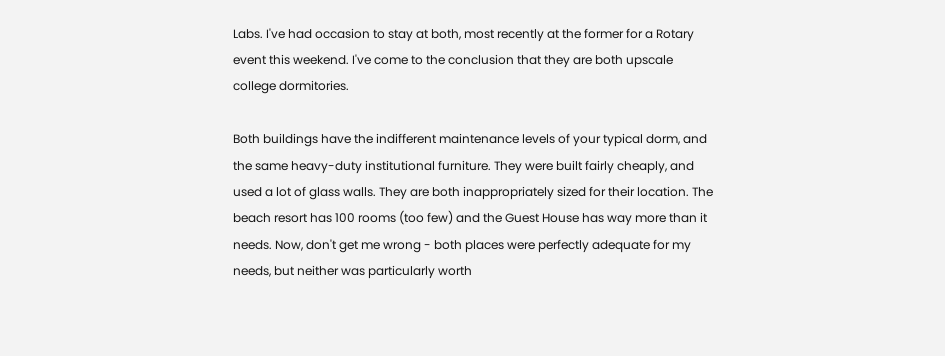Labs. I've had occasion to stay at both, most recently at the former for a Rotary event this weekend. I've come to the conclusion that they are both upscale college dormitories.

Both buildings have the indifferent maintenance levels of your typical dorm, and the same heavy-duty institutional furniture. They were built fairly cheaply, and used a lot of glass walls. They are both inappropriately sized for their location. The beach resort has 100 rooms (too few) and the Guest House has way more than it needs. Now, don't get me wrong - both places were perfectly adequate for my needs, but neither was particularly worth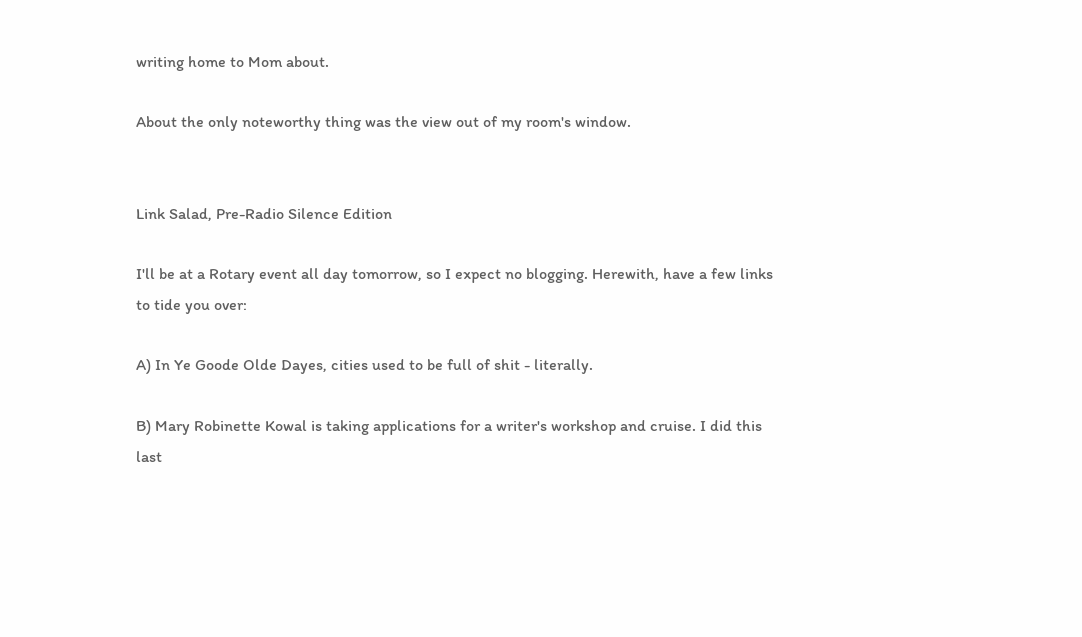writing home to Mom about.

About the only noteworthy thing was the view out of my room's window.


Link Salad, Pre-Radio Silence Edition

I'll be at a Rotary event all day tomorrow, so I expect no blogging. Herewith, have a few links to tide you over:

A) In Ye Goode Olde Dayes, cities used to be full of shit - literally.

B) Mary Robinette Kowal is taking applications for a writer's workshop and cruise. I did this last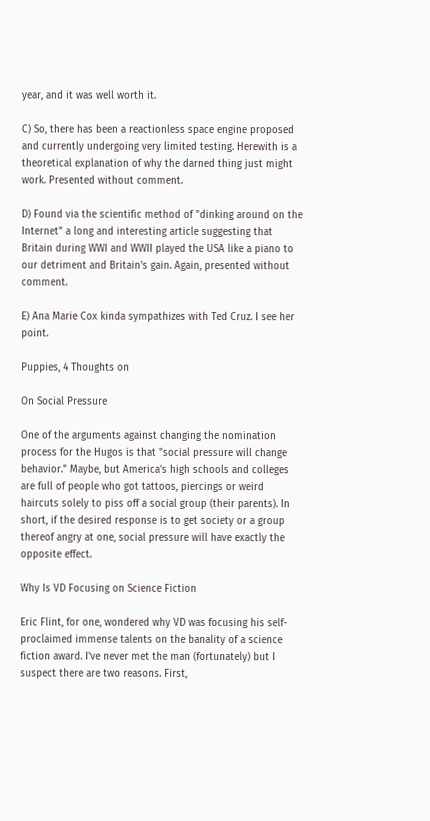year, and it was well worth it.

C) So, there has been a reactionless space engine proposed and currently undergoing very limited testing. Herewith is a theoretical explanation of why the darned thing just might work. Presented without comment.

D) Found via the scientific method of "dinking around on the Internet" a long and interesting article suggesting that Britain during WWI and WWII played the USA like a piano to our detriment and Britain's gain. Again, presented without comment.

E) Ana Marie Cox kinda sympathizes with Ted Cruz. I see her point.

Puppies, 4 Thoughts on

On Social Pressure

One of the arguments against changing the nomination process for the Hugos is that "social pressure will change behavior." Maybe, but America's high schools and colleges are full of people who got tattoos, piercings or weird haircuts solely to piss off a social group (their parents). In short, if the desired response is to get society or a group thereof angry at one, social pressure will have exactly the opposite effect.

Why Is VD Focusing on Science Fiction

Eric Flint, for one, wondered why VD was focusing his self-proclaimed immense talents on the banality of a science fiction award. I've never met the man (fortunately) but I suspect there are two reasons. First,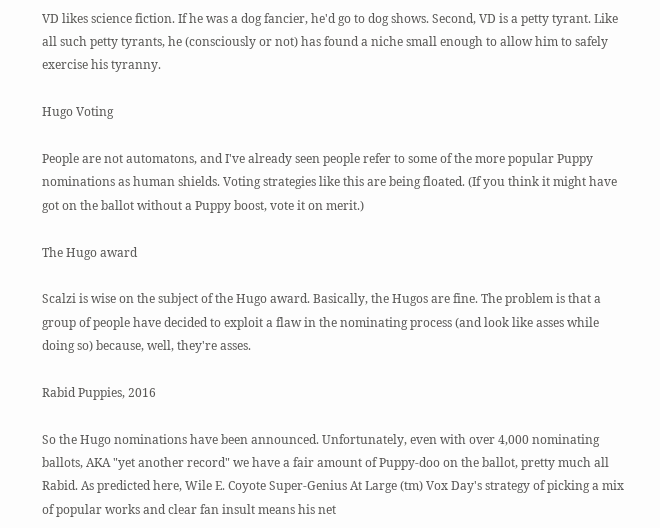VD likes science fiction. If he was a dog fancier, he'd go to dog shows. Second, VD is a petty tyrant. Like all such petty tyrants, he (consciously or not) has found a niche small enough to allow him to safely exercise his tyranny.

Hugo Voting

People are not automatons, and I've already seen people refer to some of the more popular Puppy nominations as human shields. Voting strategies like this are being floated. (If you think it might have got on the ballot without a Puppy boost, vote it on merit.)

The Hugo award

Scalzi is wise on the subject of the Hugo award. Basically, the Hugos are fine. The problem is that a group of people have decided to exploit a flaw in the nominating process (and look like asses while doing so) because, well, they're asses.

Rabid Puppies, 2016

So the Hugo nominations have been announced. Unfortunately, even with over 4,000 nominating ballots, AKA "yet another record" we have a fair amount of Puppy-doo on the ballot, pretty much all Rabid. As predicted here, Wile E. Coyote Super-Genius At Large (tm) Vox Day's strategy of picking a mix of popular works and clear fan insult means his net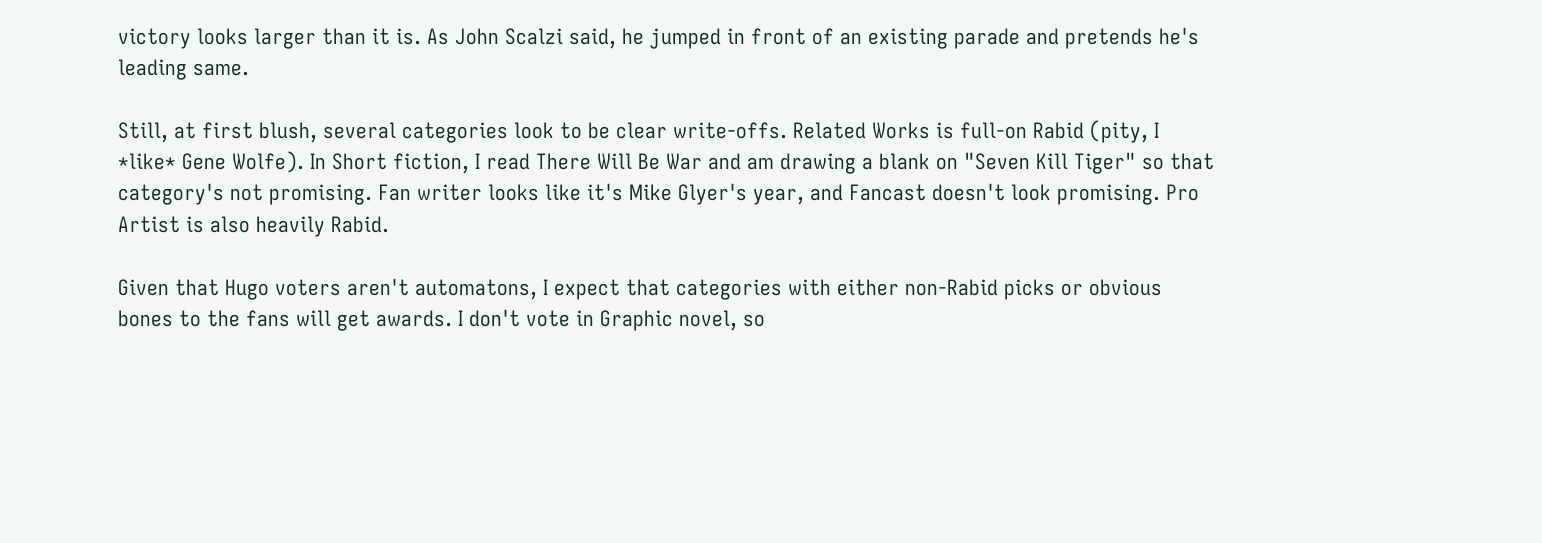victory looks larger than it is. As John Scalzi said, he jumped in front of an existing parade and pretends he's leading same.

Still, at first blush, several categories look to be clear write-offs. Related Works is full-on Rabid (pity, I *like* Gene Wolfe). In Short fiction, I read There Will Be War and am drawing a blank on "Seven Kill Tiger" so that category's not promising. Fan writer looks like it's Mike Glyer's year, and Fancast doesn't look promising. Pro Artist is also heavily Rabid.

Given that Hugo voters aren't automatons, I expect that categories with either non-Rabid picks or obvious bones to the fans will get awards. I don't vote in Graphic novel, so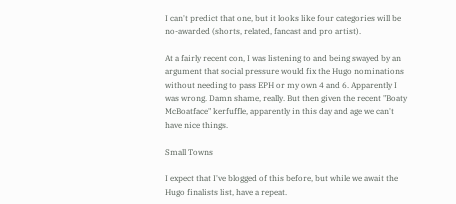I can't predict that one, but it looks like four categories will be no-awarded (shorts, related, fancast and pro artist).

At a fairly recent con, I was listening to and being swayed by an argument that social pressure would fix the Hugo nominations without needing to pass EPH or my own 4 and 6. Apparently I was wrong. Damn shame, really. But then given the recent "Boaty McBoatface" kerfuffle, apparently in this day and age we can't have nice things.

Small Towns

I expect that I've blogged of this before, but while we await the Hugo finalists list, have a repeat.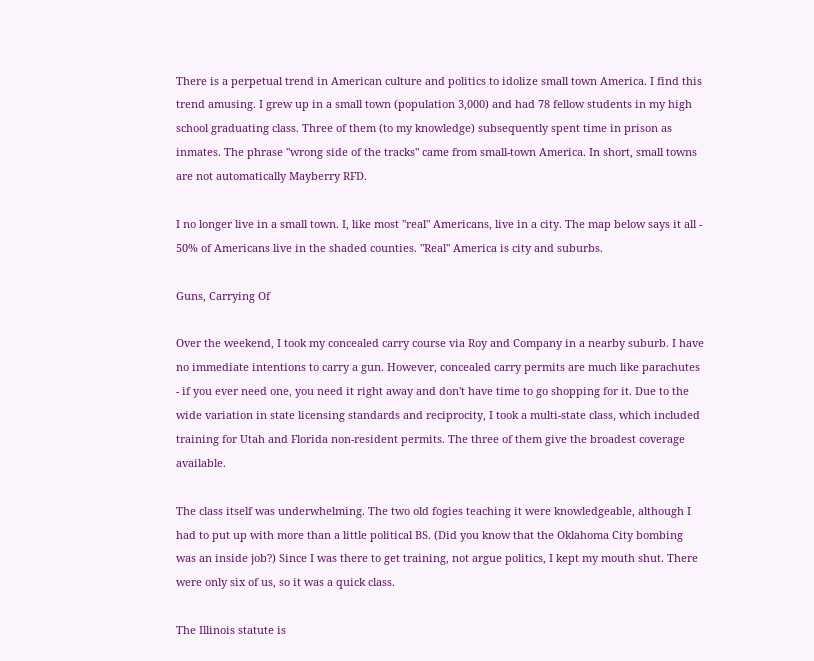There is a perpetual trend in American culture and politics to idolize small town America. I find this trend amusing. I grew up in a small town (population 3,000) and had 78 fellow students in my high school graduating class. Three of them (to my knowledge) subsequently spent time in prison as inmates. The phrase "wrong side of the tracks" came from small-town America. In short, small towns are not automatically Mayberry RFD.

I no longer live in a small town. I, like most "real" Americans, live in a city. The map below says it all - 50% of Americans live in the shaded counties. "Real" America is city and suburbs.

Guns, Carrying Of

Over the weekend, I took my concealed carry course via Roy and Company in a nearby suburb. I have no immediate intentions to carry a gun. However, concealed carry permits are much like parachutes - if you ever need one, you need it right away and don't have time to go shopping for it. Due to the wide variation in state licensing standards and reciprocity, I took a multi-state class, which included training for Utah and Florida non-resident permits. The three of them give the broadest coverage available.

The class itself was underwhelming. The two old fogies teaching it were knowledgeable, although I had to put up with more than a little political BS. (Did you know that the Oklahoma City bombing was an inside job?) Since I was there to get training, not argue politics, I kept my mouth shut. There were only six of us, so it was a quick class.

The Illinois statute is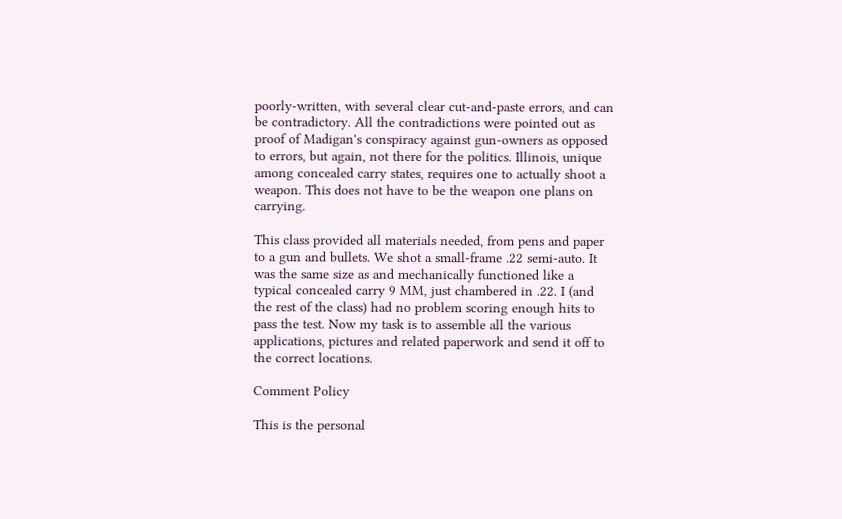poorly-written, with several clear cut-and-paste errors, and can be contradictory. All the contradictions were pointed out as proof of Madigan's conspiracy against gun-owners as opposed to errors, but again, not there for the politics. Illinois, unique among concealed carry states, requires one to actually shoot a weapon. This does not have to be the weapon one plans on carrying.

This class provided all materials needed, from pens and paper to a gun and bullets. We shot a small-frame .22 semi-auto. It was the same size as and mechanically functioned like a typical concealed carry 9 MM, just chambered in .22. I (and the rest of the class) had no problem scoring enough hits to pass the test. Now my task is to assemble all the various applications, pictures and related paperwork and send it off to the correct locations.

Comment Policy

This is the personal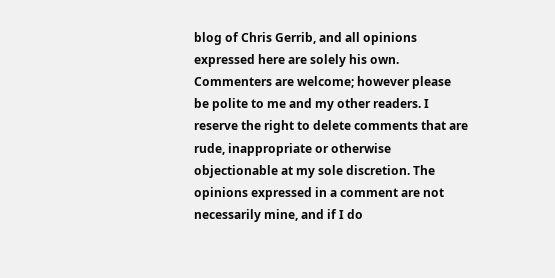blog of Chris Gerrib, and all opinions expressed here are solely his own. Commenters are welcome; however please be polite to me and my other readers. I reserve the right to delete comments that are rude, inappropriate or otherwise objectionable at my sole discretion. The opinions expressed in a comment are not necessarily mine, and if I do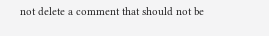not delete a comment that should not be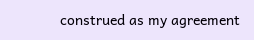construed as my agreement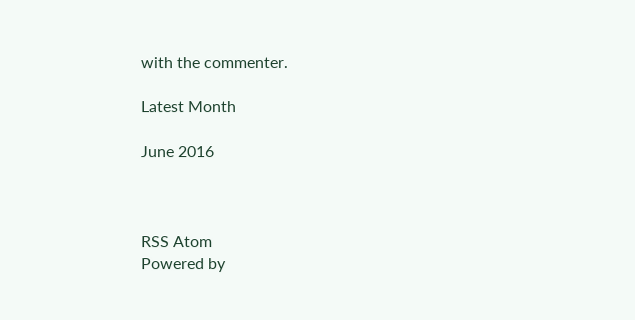with the commenter.

Latest Month

June 2016



RSS Atom
Powered by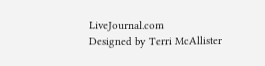LiveJournal.com
Designed by Terri McAllister